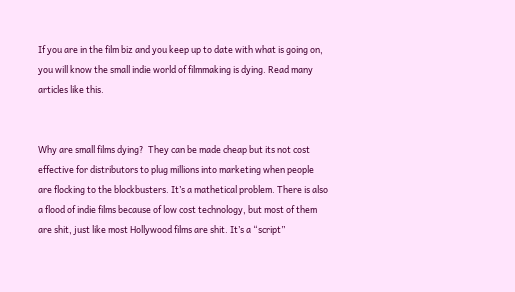If you are in the film biz and you keep up to date with what is going on, you will know the small indie world of filmmaking is dying. Read many articles like this.


Why are small films dying?  They can be made cheap but its not cost effective for distributors to plug millions into marketing when people are flocking to the blockbusters. It’s a mathetical problem. There is also a flood of indie films because of low cost technology, but most of them are shit, just like most Hollywood films are shit. It’s a “script”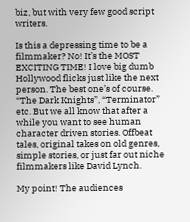biz, but with very few good script writers.

Is this a depressing time to be a filmmaker? No! It’s the MOST EXCITING TIME! I love big dumb Hollywood flicks just like the next person. The best one’s of course. “The Dark Knights”, “Terminator” etc. But we all know that after a while you want to see human character driven stories. Offbeat tales, original takes on old genres, simple stories, or just far out niche filmmakers like David Lynch.

My point! The audiences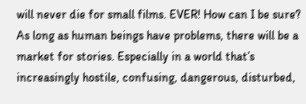will never die for small films. EVER! How can I be sure? As long as human beings have problems, there will be a market for stories. Especially in a world that’s increasingly hostile, confusing, dangerous, disturbed,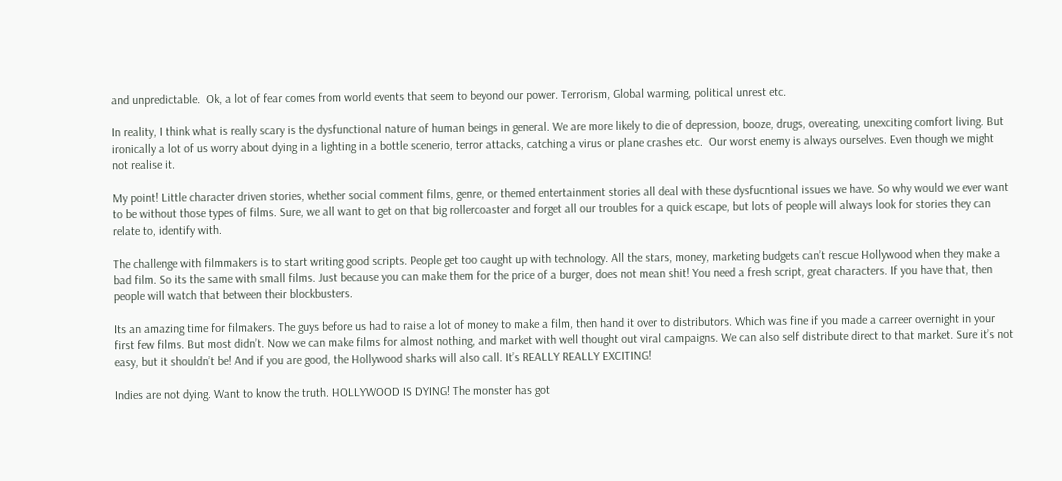and unpredictable.  Ok, a lot of fear comes from world events that seem to beyond our power. Terrorism, Global warming, political unrest etc.

In reality, I think what is really scary is the dysfunctional nature of human beings in general. We are more likely to die of depression, booze, drugs, overeating, unexciting comfort living. But ironically a lot of us worry about dying in a lighting in a bottle scenerio, terror attacks, catching a virus or plane crashes etc.  Our worst enemy is always ourselves. Even though we might not realise it.

My point! Little character driven stories, whether social comment films, genre, or themed entertainment stories all deal with these dysfucntional issues we have. So why would we ever want to be without those types of films. Sure, we all want to get on that big rollercoaster and forget all our troubles for a quick escape, but lots of people will always look for stories they can relate to, identify with.

The challenge with filmmakers is to start writing good scripts. People get too caught up with technology. All the stars, money, marketing budgets can’t rescue Hollywood when they make a bad film. So its the same with small films. Just because you can make them for the price of a burger, does not mean shit! You need a fresh script, great characters. If you have that, then people will watch that between their blockbusters.

Its an amazing time for filmakers. The guys before us had to raise a lot of money to make a film, then hand it over to distributors. Which was fine if you made a carreer overnight in your first few films. But most didn’t. Now we can make films for almost nothing, and market with well thought out viral campaigns. We can also self distribute direct to that market. Sure it’s not easy, but it shouldn’t be! And if you are good, the Hollywood sharks will also call. It’s REALLY REALLY EXCITING!

Indies are not dying. Want to know the truth. HOLLYWOOD IS DYING! The monster has got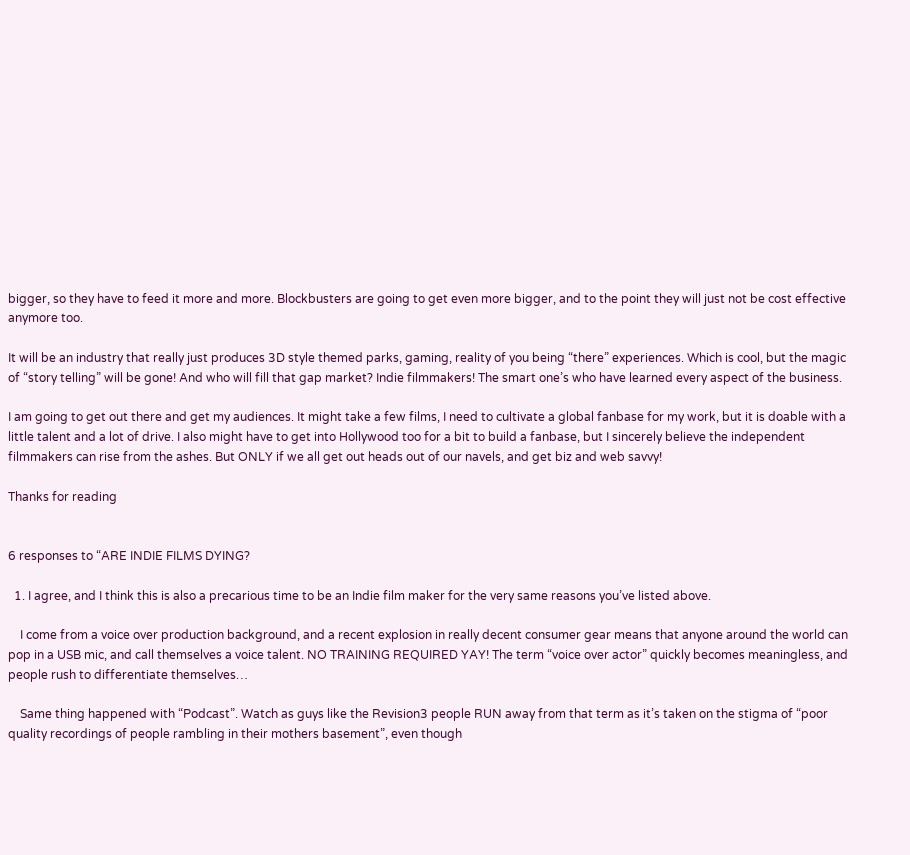bigger, so they have to feed it more and more. Blockbusters are going to get even more bigger, and to the point they will just not be cost effective anymore too.

It will be an industry that really just produces 3D style themed parks, gaming, reality of you being “there” experiences. Which is cool, but the magic of “story telling” will be gone! And who will fill that gap market? Indie filmmakers! The smart one’s who have learned every aspect of the business.

I am going to get out there and get my audiences. It might take a few films, I need to cultivate a global fanbase for my work, but it is doable with a little talent and a lot of drive. I also might have to get into Hollywood too for a bit to build a fanbase, but I sincerely believe the independent filmmakers can rise from the ashes. But ONLY if we all get out heads out of our navels, and get biz and web savvy!

Thanks for reading


6 responses to “ARE INDIE FILMS DYING?

  1. I agree, and I think this is also a precarious time to be an Indie film maker for the very same reasons you’ve listed above.

    I come from a voice over production background, and a recent explosion in really decent consumer gear means that anyone around the world can pop in a USB mic, and call themselves a voice talent. NO TRAINING REQUIRED YAY! The term “voice over actor” quickly becomes meaningless, and people rush to differentiate themselves…

    Same thing happened with “Podcast”. Watch as guys like the Revision3 people RUN away from that term as it’s taken on the stigma of “poor quality recordings of people rambling in their mothers basement”, even though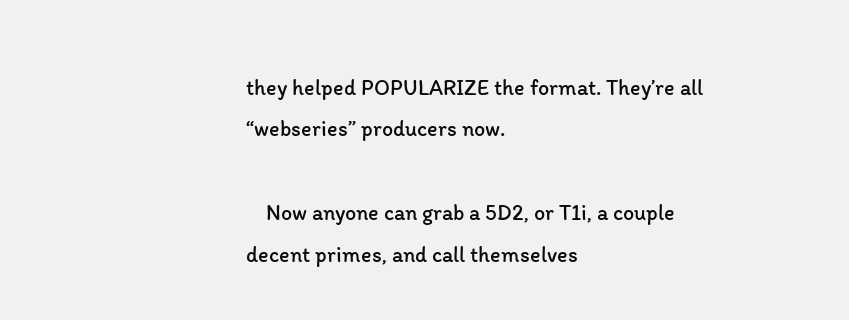they helped POPULARIZE the format. They’re all “webseries” producers now.

    Now anyone can grab a 5D2, or T1i, a couple decent primes, and call themselves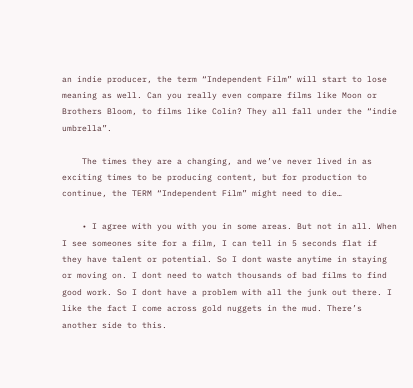an indie producer, the term “Independent Film” will start to lose meaning as well. Can you really even compare films like Moon or Brothers Bloom, to films like Colin? They all fall under the “indie umbrella”.

    The times they are a changing, and we’ve never lived in as exciting times to be producing content, but for production to continue, the TERM “Independent Film” might need to die…

    • I agree with you with you in some areas. But not in all. When I see someones site for a film, I can tell in 5 seconds flat if they have talent or potential. So I dont waste anytime in staying or moving on. I dont need to watch thousands of bad films to find good work. So I dont have a problem with all the junk out there. I like the fact I come across gold nuggets in the mud. There’s another side to this.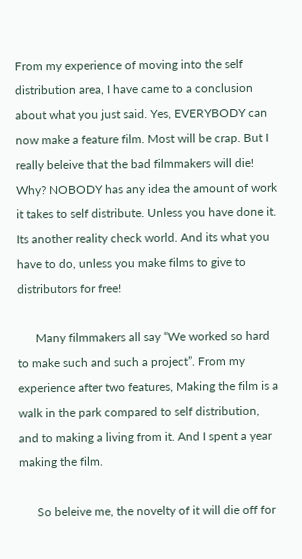From my experience of moving into the self distribution area, I have came to a conclusion about what you just said. Yes, EVERYBODY can now make a feature film. Most will be crap. But I really beleive that the bad filmmakers will die! Why? NOBODY has any idea the amount of work it takes to self distribute. Unless you have done it. Its another reality check world. And its what you have to do, unless you make films to give to distributors for free!

      Many filmmakers all say “We worked so hard to make such and such a project”. From my experience after two features, Making the film is a walk in the park compared to self distribution, and to making a living from it. And I spent a year making the film.

      So beleive me, the novelty of it will die off for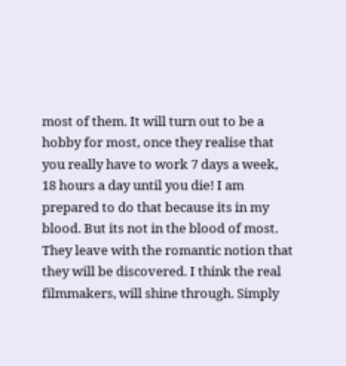most of them. It will turn out to be a hobby for most, once they realise that you really have to work 7 days a week, 18 hours a day until you die! I am prepared to do that because its in my blood. But its not in the blood of most. They leave with the romantic notion that they will be discovered. I think the real filmmakers, will shine through. Simply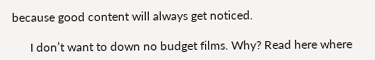because good content will always get noticed.

      I don’t want to down no budget films. Why? Read here where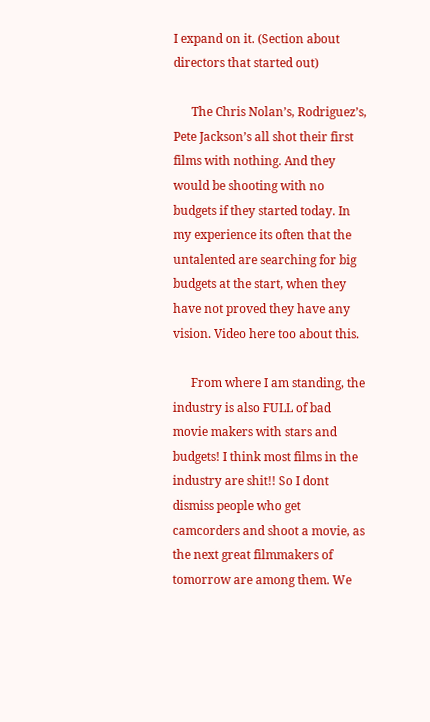I expand on it. (Section about directors that started out)

      The Chris Nolan’s, Rodriguez’s, Pete Jackson’s all shot their first films with nothing. And they would be shooting with no budgets if they started today. In my experience its often that the untalented are searching for big budgets at the start, when they have not proved they have any vision. Video here too about this.

      From where I am standing, the industry is also FULL of bad movie makers with stars and budgets! I think most films in the industry are shit!! So I dont dismiss people who get camcorders and shoot a movie, as the next great filmmakers of tomorrow are among them. We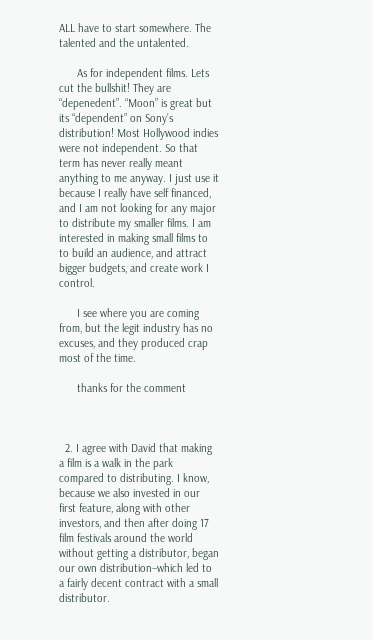ALL have to start somewhere. The talented and the untalented.

      As for independent films. Lets cut the bullshit! They are “depenedent”. “Moon” is great but its “dependent” on Sony’s distribution! Most Hollywood indies were not independent. So that term has never really meant anything to me anyway. I just use it because I really have self financed, and I am not looking for any major to distribute my smaller films. I am interested in making small films to to build an audience, and attract bigger budgets, and create work I control.

      I see where you are coming from, but the legit industry has no excuses, and they produced crap most of the time.

      thanks for the comment



  2. I agree with David that making a film is a walk in the park compared to distributing. I know, because we also invested in our first feature, along with other investors, and then after doing 17 film festivals around the world without getting a distributor, began our own distribution–which led to a fairly decent contract with a small distributor.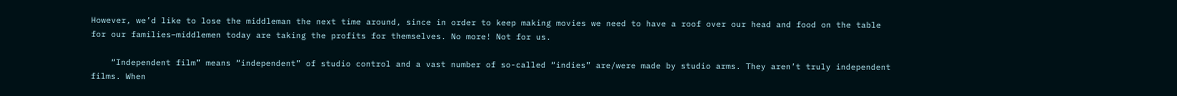However, we’d like to lose the middleman the next time around, since in order to keep making movies we need to have a roof over our head and food on the table for our families–middlemen today are taking the profits for themselves. No more! Not for us.

    “Independent film” means “independent” of studio control and a vast number of so-called “indies” are/were made by studio arms. They aren’t truly independent films. When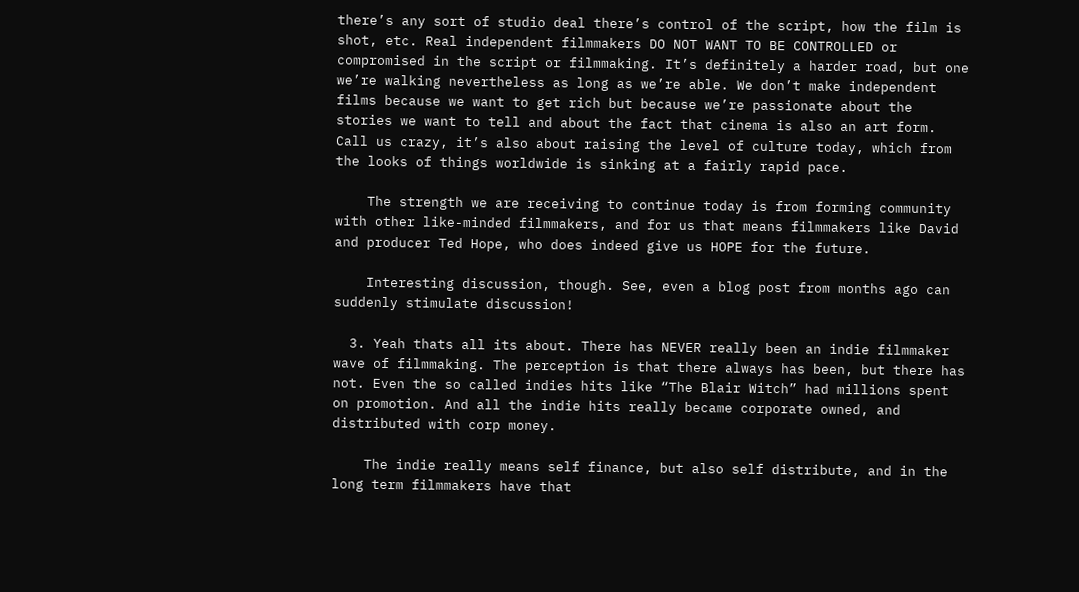there’s any sort of studio deal there’s control of the script, how the film is shot, etc. Real independent filmmakers DO NOT WANT TO BE CONTROLLED or compromised in the script or filmmaking. It’s definitely a harder road, but one we’re walking nevertheless as long as we’re able. We don’t make independent films because we want to get rich but because we’re passionate about the stories we want to tell and about the fact that cinema is also an art form. Call us crazy, it’s also about raising the level of culture today, which from the looks of things worldwide is sinking at a fairly rapid pace.

    The strength we are receiving to continue today is from forming community with other like-minded filmmakers, and for us that means filmmakers like David and producer Ted Hope, who does indeed give us HOPE for the future.

    Interesting discussion, though. See, even a blog post from months ago can suddenly stimulate discussion!

  3. Yeah thats all its about. There has NEVER really been an indie filmmaker wave of filmmaking. The perception is that there always has been, but there has not. Even the so called indies hits like “The Blair Witch” had millions spent on promotion. And all the indie hits really became corporate owned, and distributed with corp money.

    The indie really means self finance, but also self distribute, and in the long term filmmakers have that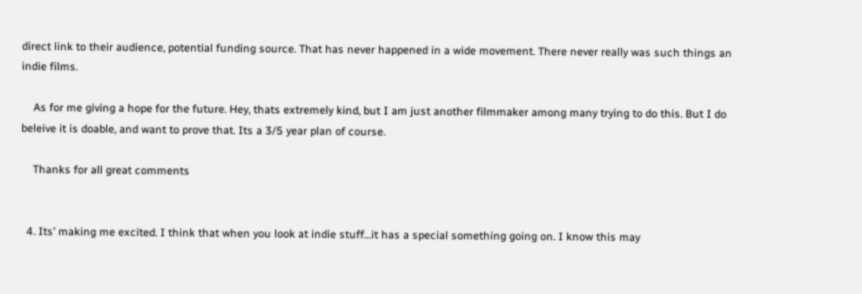direct link to their audience, potential funding source. That has never happened in a wide movement. There never really was such things an indie films.

    As for me giving a hope for the future. Hey, thats extremely kind, but I am just another filmmaker among many trying to do this. But I do beleive it is doable, and want to prove that. Its a 3/5 year plan of course.

    Thanks for all great comments


  4. Its’ making me excited. I think that when you look at indie stuff…it has a special something going on. I know this may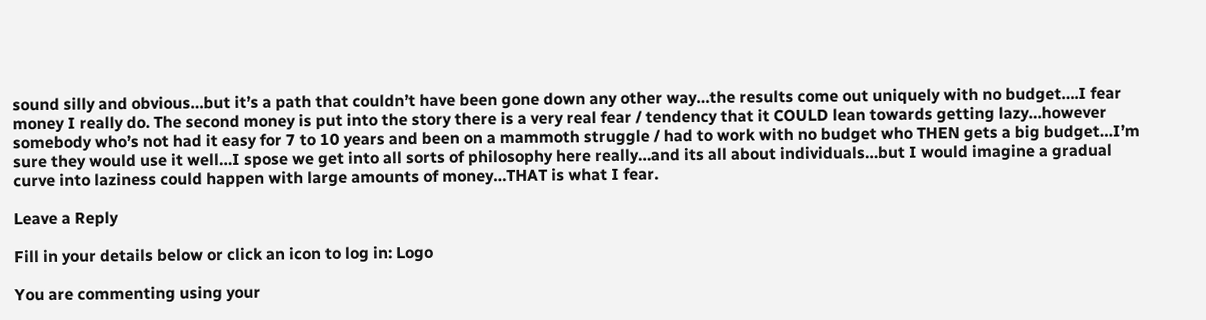sound silly and obvious…but it’s a path that couldn’t have been gone down any other way…the results come out uniquely with no budget….I fear money I really do. The second money is put into the story there is a very real fear / tendency that it COULD lean towards getting lazy…however somebody who’s not had it easy for 7 to 10 years and been on a mammoth struggle / had to work with no budget who THEN gets a big budget…I’m sure they would use it well…I spose we get into all sorts of philosophy here really…and its all about individuals…but I would imagine a gradual curve into laziness could happen with large amounts of money…THAT is what I fear.

Leave a Reply

Fill in your details below or click an icon to log in: Logo

You are commenting using your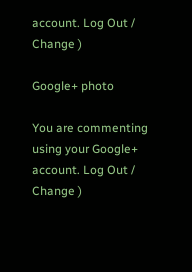account. Log Out /  Change )

Google+ photo

You are commenting using your Google+ account. Log Out /  Change )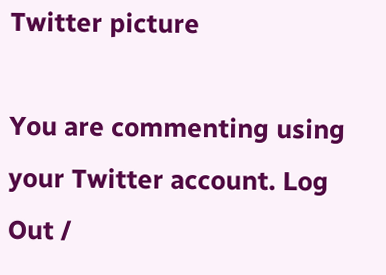Twitter picture

You are commenting using your Twitter account. Log Out /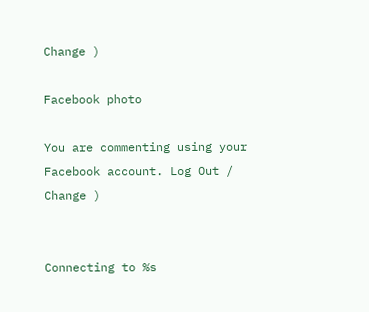Change )

Facebook photo

You are commenting using your Facebook account. Log Out /  Change )


Connecting to %s